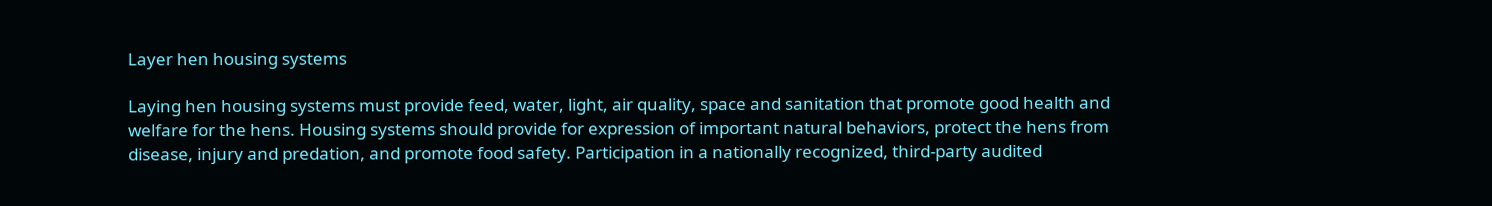Layer hen housing systems

Laying hen housing systems must provide feed, water, light, air quality, space and sanitation that promote good health and welfare for the hens. Housing systems should provide for expression of important natural behaviors, protect the hens from disease, injury and predation, and promote food safety. Participation in a nationally recognized, third-party audited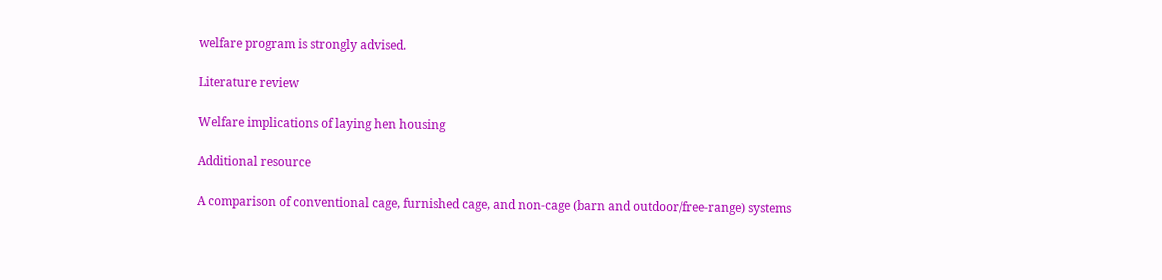welfare program is strongly advised.

Literature review

Welfare implications of laying hen housing

Additional resource

A comparison of conventional cage, furnished cage, and non-cage (barn and outdoor/free-range) systems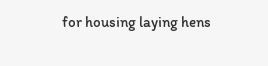for housing laying hens